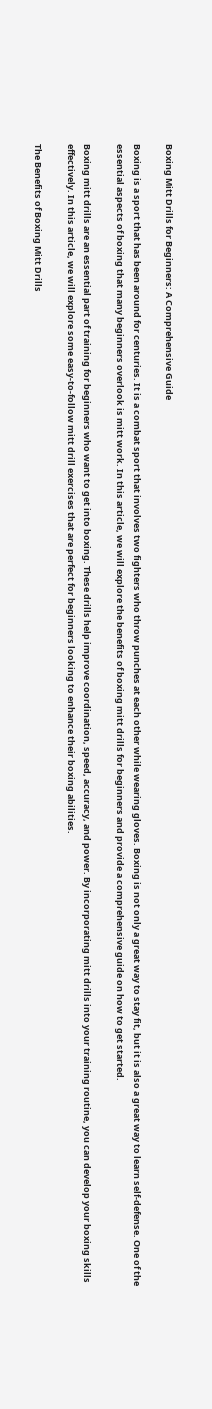Boxing Mitt Drills for Beginners: A Comprehensive Guide

Boxing is a sport that has been around for centuries. It is a combat sport that involves two fighters who throw punches at each other while wearing gloves. Boxing is not only a great way to stay fit, but it is also a great way to learn self-defense. One of the essential aspects of boxing that many beginners overlook is mitt work. In this article, we will explore the benefits of boxing mitt drills for beginners and provide a comprehensive guide on how to get started.

Boxing mitt drills are an essential part of training for beginners who want to get into boxing. These drills help improve coordination, speed, accuracy, and power. By incorporating mitt drills into your training routine, you can develop your boxing skills effectively. In this article, we will explore some easy-to-follow mitt drill exercises that are perfect for beginners looking to enhance their boxing abilities.

The Benefits of Boxing Mitt Drills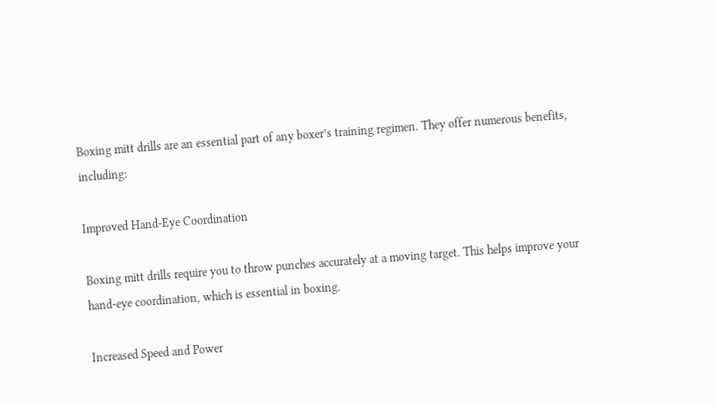Boxing mitt drills are an essential part of any boxer’s training regimen. They offer numerous benefits, including:

Improved Hand-Eye Coordination

Boxing mitt drills require you to throw punches accurately at a moving target. This helps improve your hand-eye coordination, which is essential in boxing.

Increased Speed and Power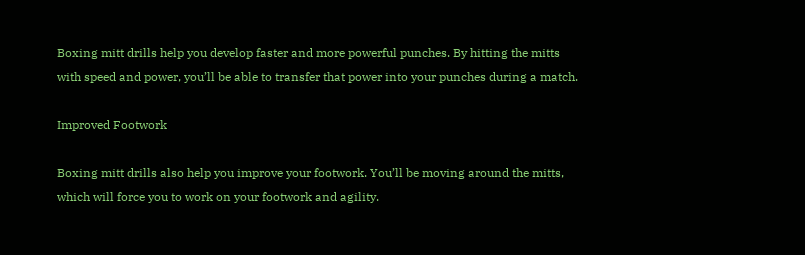Boxing mitt drills help you develop faster and more powerful punches. By hitting the mitts with speed and power, you’ll be able to transfer that power into your punches during a match.

Improved Footwork

Boxing mitt drills also help you improve your footwork. You’ll be moving around the mitts, which will force you to work on your footwork and agility.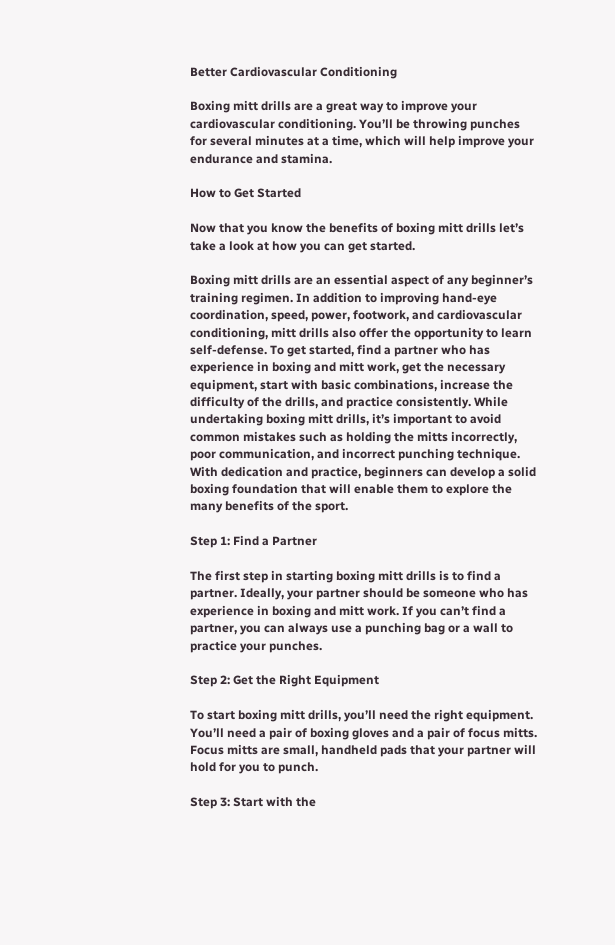Better Cardiovascular Conditioning

Boxing mitt drills are a great way to improve your cardiovascular conditioning. You’ll be throwing punches for several minutes at a time, which will help improve your endurance and stamina.

How to Get Started

Now that you know the benefits of boxing mitt drills let’s take a look at how you can get started.

Boxing mitt drills are an essential aspect of any beginner’s training regimen. In addition to improving hand-eye coordination, speed, power, footwork, and cardiovascular conditioning, mitt drills also offer the opportunity to learn self-defense. To get started, find a partner who has experience in boxing and mitt work, get the necessary equipment, start with basic combinations, increase the difficulty of the drills, and practice consistently. While undertaking boxing mitt drills, it’s important to avoid common mistakes such as holding the mitts incorrectly, poor communication, and incorrect punching technique. With dedication and practice, beginners can develop a solid boxing foundation that will enable them to explore the many benefits of the sport.

Step 1: Find a Partner

The first step in starting boxing mitt drills is to find a partner. Ideally, your partner should be someone who has experience in boxing and mitt work. If you can’t find a partner, you can always use a punching bag or a wall to practice your punches.

Step 2: Get the Right Equipment

To start boxing mitt drills, you’ll need the right equipment. You’ll need a pair of boxing gloves and a pair of focus mitts. Focus mitts are small, handheld pads that your partner will hold for you to punch.

Step 3: Start with the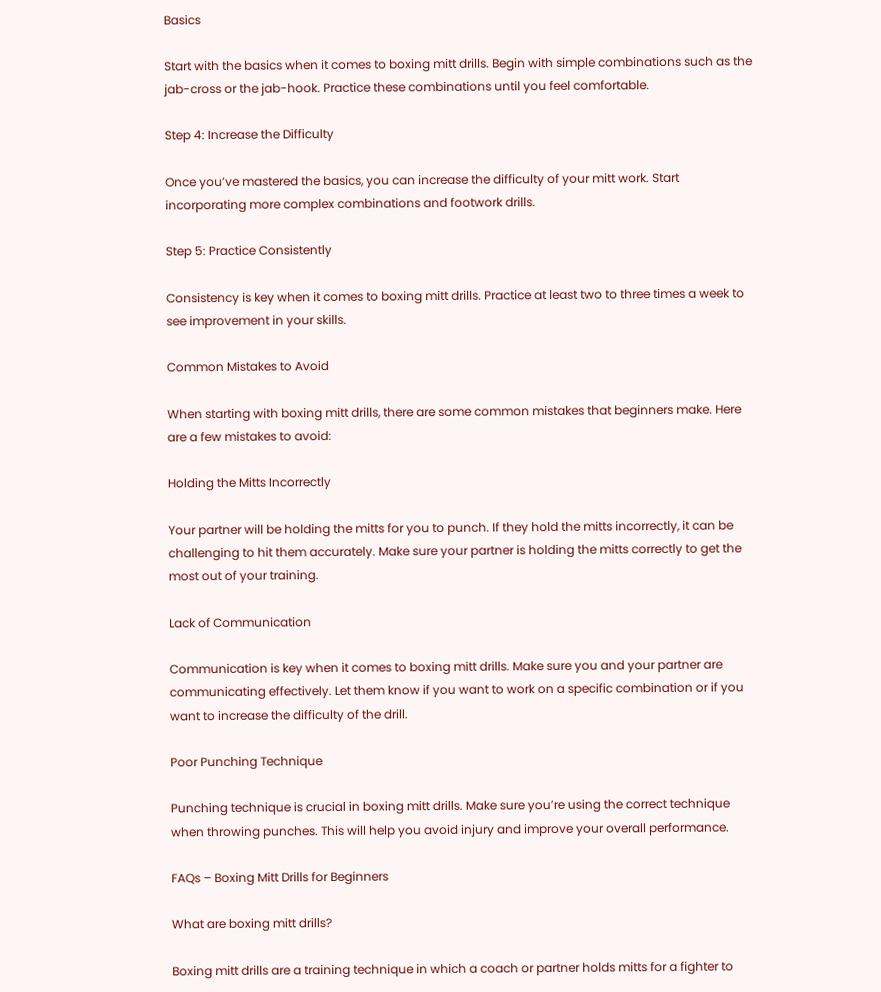Basics

Start with the basics when it comes to boxing mitt drills. Begin with simple combinations such as the jab-cross or the jab-hook. Practice these combinations until you feel comfortable.

Step 4: Increase the Difficulty

Once you’ve mastered the basics, you can increase the difficulty of your mitt work. Start incorporating more complex combinations and footwork drills.

Step 5: Practice Consistently

Consistency is key when it comes to boxing mitt drills. Practice at least two to three times a week to see improvement in your skills.

Common Mistakes to Avoid

When starting with boxing mitt drills, there are some common mistakes that beginners make. Here are a few mistakes to avoid:

Holding the Mitts Incorrectly

Your partner will be holding the mitts for you to punch. If they hold the mitts incorrectly, it can be challenging to hit them accurately. Make sure your partner is holding the mitts correctly to get the most out of your training.

Lack of Communication

Communication is key when it comes to boxing mitt drills. Make sure you and your partner are communicating effectively. Let them know if you want to work on a specific combination or if you want to increase the difficulty of the drill.

Poor Punching Technique

Punching technique is crucial in boxing mitt drills. Make sure you’re using the correct technique when throwing punches. This will help you avoid injury and improve your overall performance.

FAQs – Boxing Mitt Drills for Beginners

What are boxing mitt drills?

Boxing mitt drills are a training technique in which a coach or partner holds mitts for a fighter to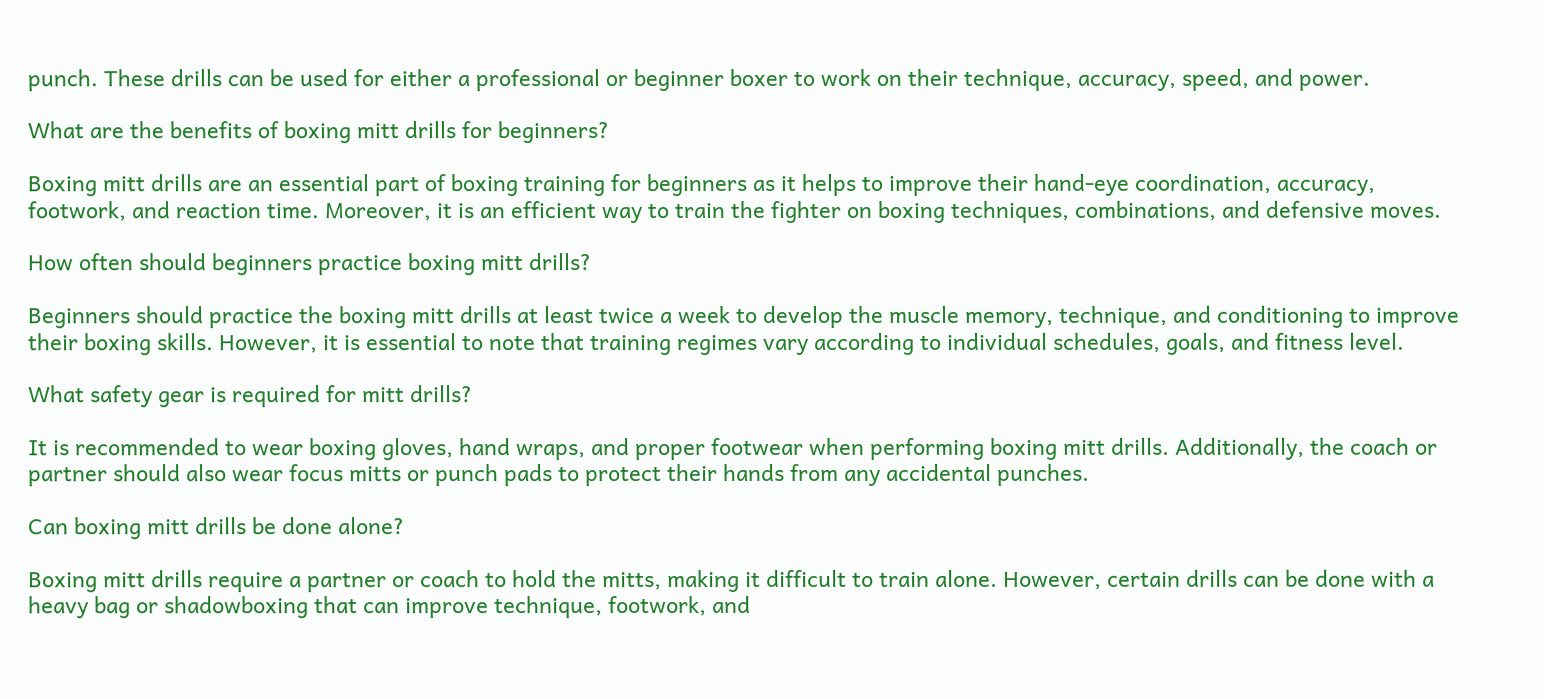punch. These drills can be used for either a professional or beginner boxer to work on their technique, accuracy, speed, and power.

What are the benefits of boxing mitt drills for beginners?

Boxing mitt drills are an essential part of boxing training for beginners as it helps to improve their hand-eye coordination, accuracy, footwork, and reaction time. Moreover, it is an efficient way to train the fighter on boxing techniques, combinations, and defensive moves.

How often should beginners practice boxing mitt drills?

Beginners should practice the boxing mitt drills at least twice a week to develop the muscle memory, technique, and conditioning to improve their boxing skills. However, it is essential to note that training regimes vary according to individual schedules, goals, and fitness level.

What safety gear is required for mitt drills?

It is recommended to wear boxing gloves, hand wraps, and proper footwear when performing boxing mitt drills. Additionally, the coach or partner should also wear focus mitts or punch pads to protect their hands from any accidental punches.

Can boxing mitt drills be done alone?

Boxing mitt drills require a partner or coach to hold the mitts, making it difficult to train alone. However, certain drills can be done with a heavy bag or shadowboxing that can improve technique, footwork, and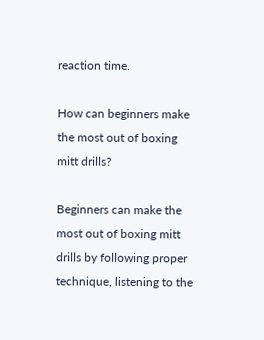reaction time.

How can beginners make the most out of boxing mitt drills?

Beginners can make the most out of boxing mitt drills by following proper technique, listening to the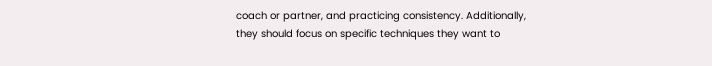coach or partner, and practicing consistency. Additionally, they should focus on specific techniques they want to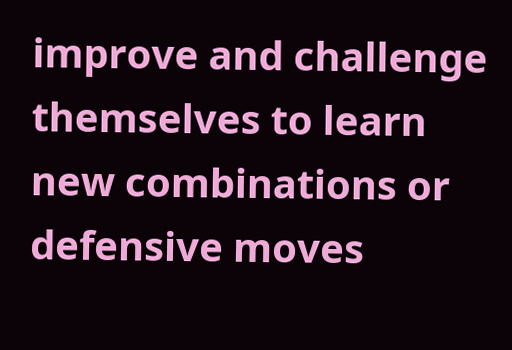improve and challenge themselves to learn new combinations or defensive moves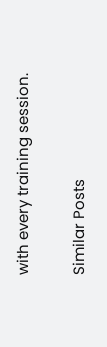with every training session.

Similar Posts